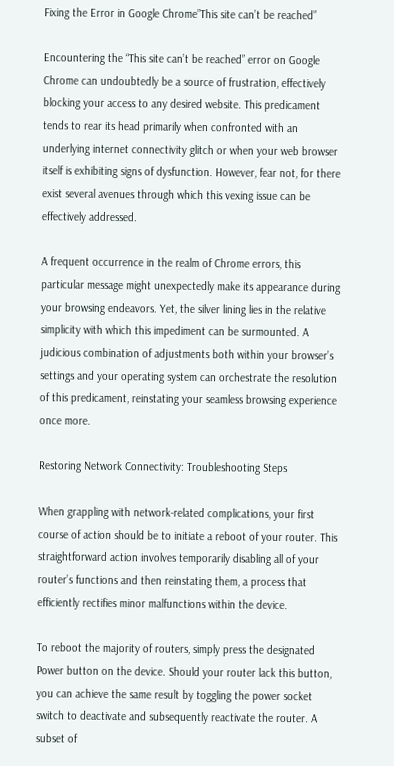Fixing the Error in Google Chrome”This site can’t be reached”

Encountering the “This site can’t be reached” error on Google Chrome can undoubtedly be a source of frustration, effectively blocking your access to any desired website. This predicament tends to rear its head primarily when confronted with an underlying internet connectivity glitch or when your web browser itself is exhibiting signs of dysfunction. However, fear not, for there exist several avenues through which this vexing issue can be effectively addressed.

A frequent occurrence in the realm of Chrome errors, this particular message might unexpectedly make its appearance during your browsing endeavors. Yet, the silver lining lies in the relative simplicity with which this impediment can be surmounted. A judicious combination of adjustments both within your browser’s settings and your operating system can orchestrate the resolution of this predicament, reinstating your seamless browsing experience once more.

Restoring Network Connectivity: Troubleshooting Steps

When grappling with network-related complications, your first course of action should be to initiate a reboot of your router. This straightforward action involves temporarily disabling all of your router’s functions and then reinstating them, a process that efficiently rectifies minor malfunctions within the device.

To reboot the majority of routers, simply press the designated Power button on the device. Should your router lack this button, you can achieve the same result by toggling the power socket switch to deactivate and subsequently reactivate the router. A subset of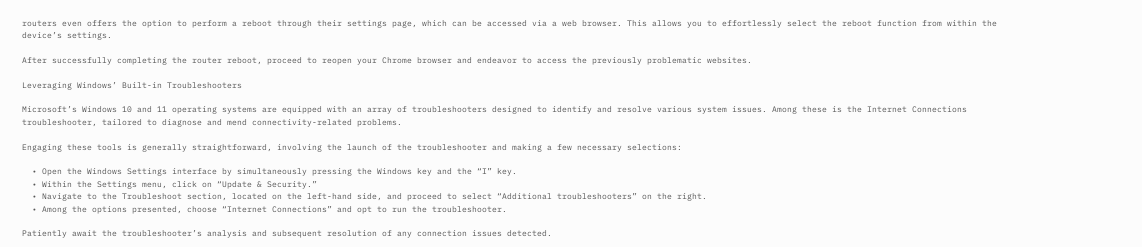routers even offers the option to perform a reboot through their settings page, which can be accessed via a web browser. This allows you to effortlessly select the reboot function from within the device’s settings.

After successfully completing the router reboot, proceed to reopen your Chrome browser and endeavor to access the previously problematic websites.

Leveraging Windows’ Built-in Troubleshooters

Microsoft’s Windows 10 and 11 operating systems are equipped with an array of troubleshooters designed to identify and resolve various system issues. Among these is the Internet Connections troubleshooter, tailored to diagnose and mend connectivity-related problems.

Engaging these tools is generally straightforward, involving the launch of the troubleshooter and making a few necessary selections:

  • Open the Windows Settings interface by simultaneously pressing the Windows key and the “I” key.
  • Within the Settings menu, click on “Update & Security.”
  • Navigate to the Troubleshoot section, located on the left-hand side, and proceed to select “Additional troubleshooters” on the right.
  • Among the options presented, choose “Internet Connections” and opt to run the troubleshooter.

Patiently await the troubleshooter’s analysis and subsequent resolution of any connection issues detected.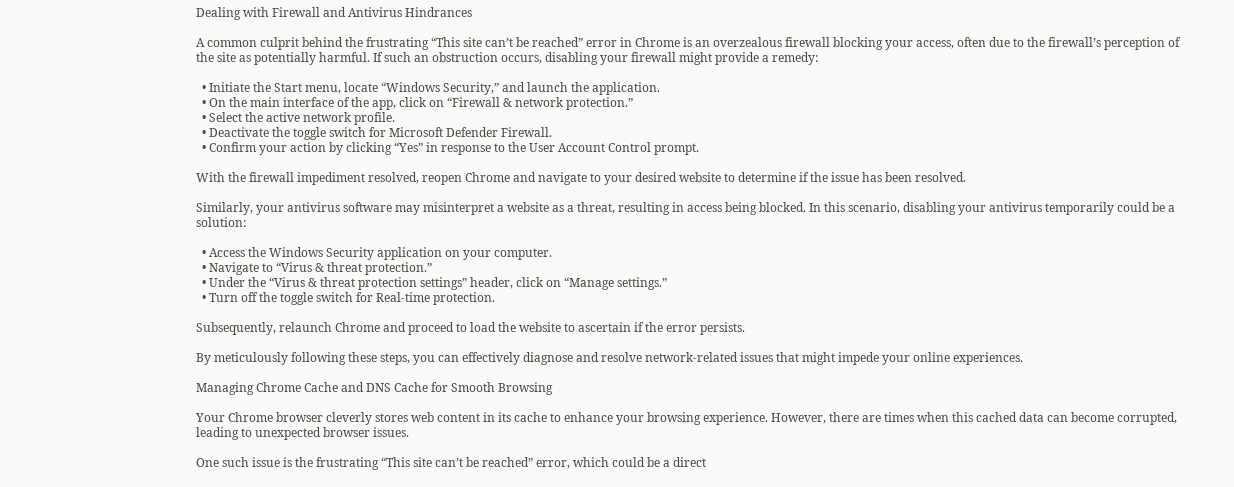Dealing with Firewall and Antivirus Hindrances

A common culprit behind the frustrating “This site can’t be reached” error in Chrome is an overzealous firewall blocking your access, often due to the firewall’s perception of the site as potentially harmful. If such an obstruction occurs, disabling your firewall might provide a remedy:

  • Initiate the Start menu, locate “Windows Security,” and launch the application.
  • On the main interface of the app, click on “Firewall & network protection.”
  • Select the active network profile.
  • Deactivate the toggle switch for Microsoft Defender Firewall.
  • Confirm your action by clicking “Yes” in response to the User Account Control prompt.

With the firewall impediment resolved, reopen Chrome and navigate to your desired website to determine if the issue has been resolved.

Similarly, your antivirus software may misinterpret a website as a threat, resulting in access being blocked. In this scenario, disabling your antivirus temporarily could be a solution:

  • Access the Windows Security application on your computer.
  • Navigate to “Virus & threat protection.”
  • Under the “Virus & threat protection settings” header, click on “Manage settings.”
  • Turn off the toggle switch for Real-time protection.

Subsequently, relaunch Chrome and proceed to load the website to ascertain if the error persists.

By meticulously following these steps, you can effectively diagnose and resolve network-related issues that might impede your online experiences.

Managing Chrome Cache and DNS Cache for Smooth Browsing

Your Chrome browser cleverly stores web content in its cache to enhance your browsing experience. However, there are times when this cached data can become corrupted, leading to unexpected browser issues.

One such issue is the frustrating “This site can’t be reached” error, which could be a direct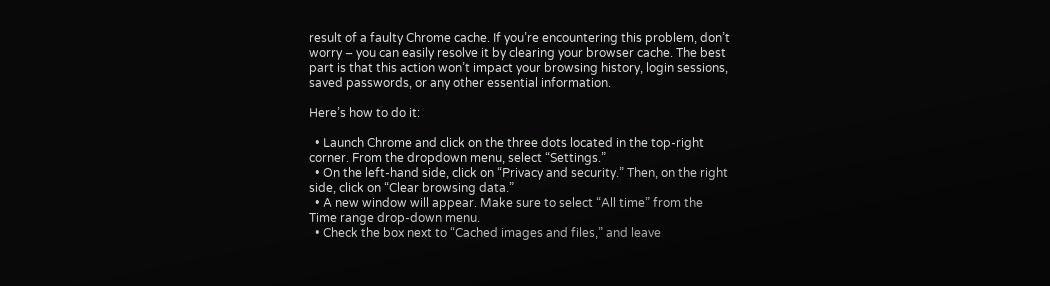result of a faulty Chrome cache. If you’re encountering this problem, don’t worry – you can easily resolve it by clearing your browser cache. The best part is that this action won’t impact your browsing history, login sessions, saved passwords, or any other essential information.

Here’s how to do it:

  • Launch Chrome and click on the three dots located in the top-right corner. From the dropdown menu, select “Settings.”
  • On the left-hand side, click on “Privacy and security.” Then, on the right side, click on “Clear browsing data.”
  • A new window will appear. Make sure to select “All time” from the Time range drop-down menu.
  • Check the box next to “Cached images and files,” and leave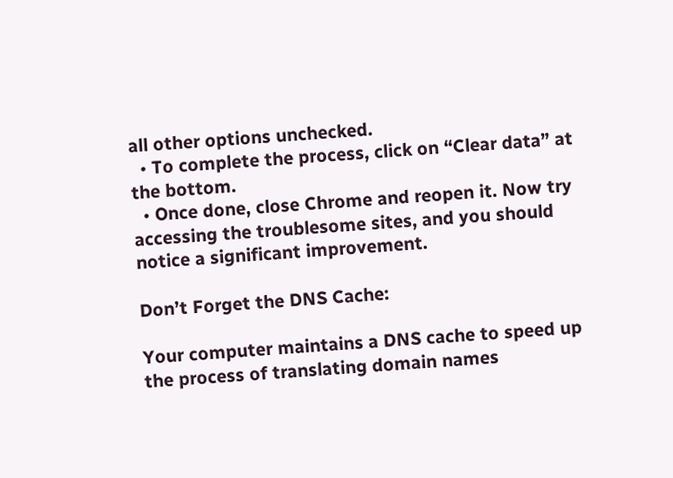all other options unchecked.
  • To complete the process, click on “Clear data” at the bottom.
  • Once done, close Chrome and reopen it. Now try accessing the troublesome sites, and you should notice a significant improvement.

Don’t Forget the DNS Cache:

Your computer maintains a DNS cache to speed up the process of translating domain names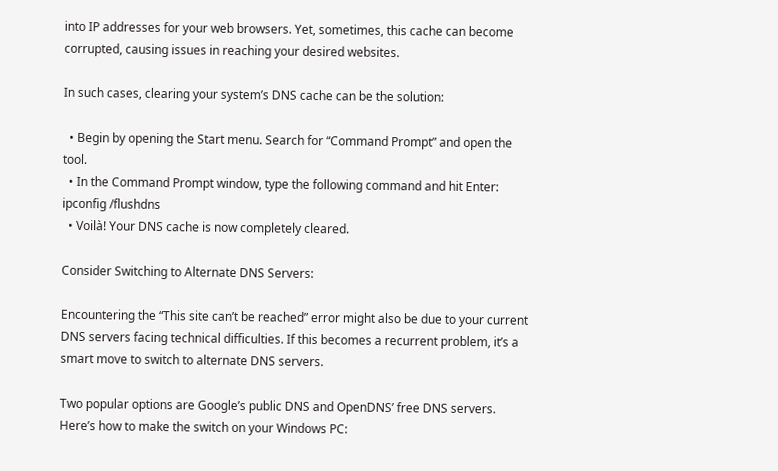into IP addresses for your web browsers. Yet, sometimes, this cache can become corrupted, causing issues in reaching your desired websites.

In such cases, clearing your system’s DNS cache can be the solution:

  • Begin by opening the Start menu. Search for “Command Prompt” and open the tool.
  • In the Command Prompt window, type the following command and hit Enter: ipconfig /flushdns
  • Voilà! Your DNS cache is now completely cleared.

Consider Switching to Alternate DNS Servers:

Encountering the “This site can’t be reached” error might also be due to your current DNS servers facing technical difficulties. If this becomes a recurrent problem, it’s a smart move to switch to alternate DNS servers.

Two popular options are Google’s public DNS and OpenDNS’ free DNS servers. Here’s how to make the switch on your Windows PC: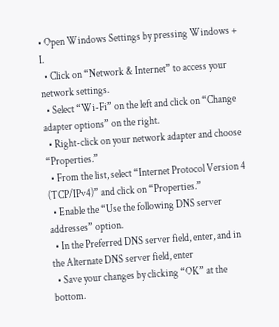• Open Windows Settings by pressing Windows + I.
  • Click on “Network & Internet” to access your network settings.
  • Select “Wi-Fi” on the left and click on “Change adapter options” on the right.
  • Right-click on your network adapter and choose “Properties.”
  • From the list, select “Internet Protocol Version 4 (TCP/IPv4)” and click on “Properties.”
  • Enable the “Use the following DNS server addresses” option.
  • In the Preferred DNS server field, enter, and in the Alternate DNS server field, enter
  • Save your changes by clicking “OK” at the bottom.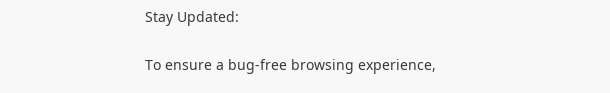Stay Updated:

To ensure a bug-free browsing experience,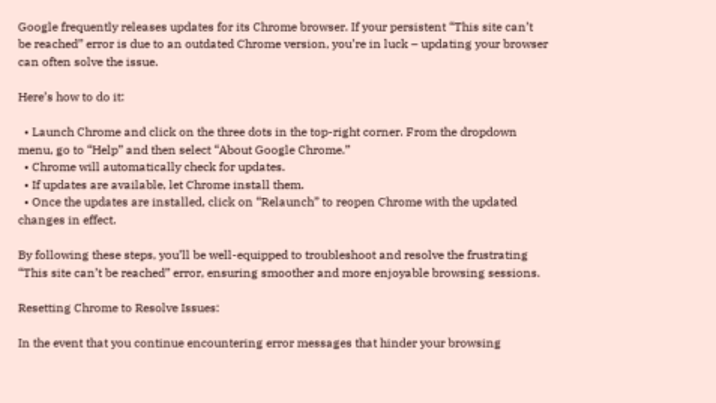Google frequently releases updates for its Chrome browser. If your persistent “This site can’t be reached” error is due to an outdated Chrome version, you’re in luck – updating your browser can often solve the issue.

Here’s how to do it:

  • Launch Chrome and click on the three dots in the top-right corner. From the dropdown menu, go to “Help” and then select “About Google Chrome.”
  • Chrome will automatically check for updates.
  • If updates are available, let Chrome install them.
  • Once the updates are installed, click on “Relaunch” to reopen Chrome with the updated changes in effect.

By following these steps, you’ll be well-equipped to troubleshoot and resolve the frustrating “This site can’t be reached” error, ensuring smoother and more enjoyable browsing sessions.

Resetting Chrome to Resolve Issues:

In the event that you continue encountering error messages that hinder your browsing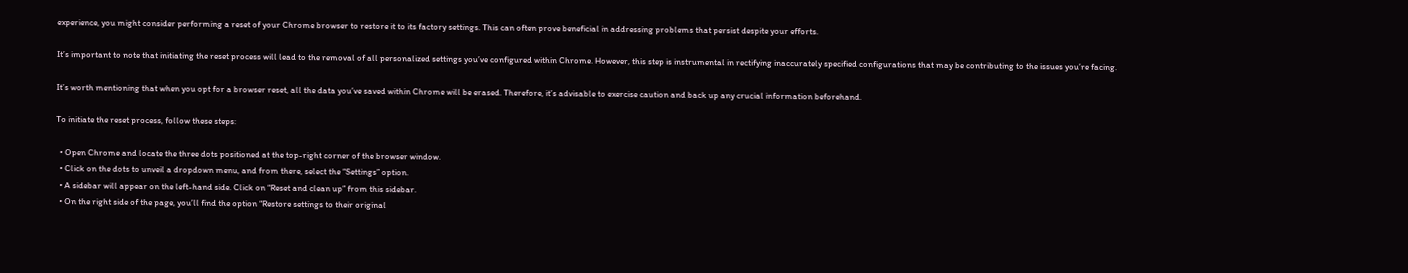experience, you might consider performing a reset of your Chrome browser to restore it to its factory settings. This can often prove beneficial in addressing problems that persist despite your efforts.

It’s important to note that initiating the reset process will lead to the removal of all personalized settings you’ve configured within Chrome. However, this step is instrumental in rectifying inaccurately specified configurations that may be contributing to the issues you’re facing.

It’s worth mentioning that when you opt for a browser reset, all the data you’ve saved within Chrome will be erased. Therefore, it’s advisable to exercise caution and back up any crucial information beforehand.

To initiate the reset process, follow these steps:

  • Open Chrome and locate the three dots positioned at the top-right corner of the browser window.
  • Click on the dots to unveil a dropdown menu, and from there, select the “Settings” option.
  • A sidebar will appear on the left-hand side. Click on “Reset and clean up” from this sidebar.
  • On the right side of the page, you’ll find the option “Restore settings to their original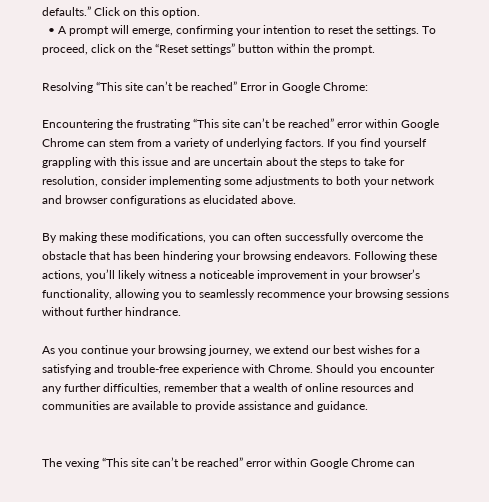defaults.” Click on this option.
  • A prompt will emerge, confirming your intention to reset the settings. To proceed, click on the “Reset settings” button within the prompt.

Resolving “This site can’t be reached” Error in Google Chrome:

Encountering the frustrating “This site can’t be reached” error within Google Chrome can stem from a variety of underlying factors. If you find yourself grappling with this issue and are uncertain about the steps to take for resolution, consider implementing some adjustments to both your network and browser configurations as elucidated above.

By making these modifications, you can often successfully overcome the obstacle that has been hindering your browsing endeavors. Following these actions, you’ll likely witness a noticeable improvement in your browser’s functionality, allowing you to seamlessly recommence your browsing sessions without further hindrance.

As you continue your browsing journey, we extend our best wishes for a satisfying and trouble-free experience with Chrome. Should you encounter any further difficulties, remember that a wealth of online resources and communities are available to provide assistance and guidance.


The vexing “This site can’t be reached” error within Google Chrome can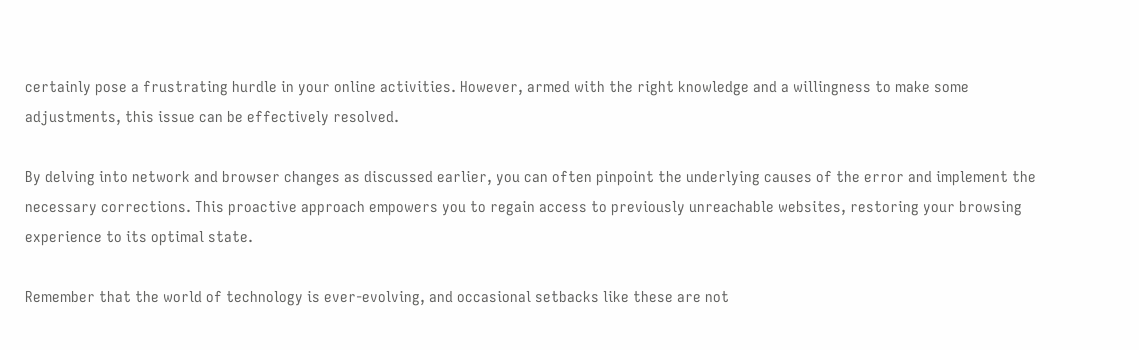certainly pose a frustrating hurdle in your online activities. However, armed with the right knowledge and a willingness to make some adjustments, this issue can be effectively resolved.

By delving into network and browser changes as discussed earlier, you can often pinpoint the underlying causes of the error and implement the necessary corrections. This proactive approach empowers you to regain access to previously unreachable websites, restoring your browsing experience to its optimal state.

Remember that the world of technology is ever-evolving, and occasional setbacks like these are not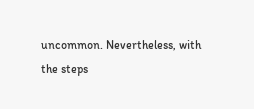uncommon. Nevertheless, with the steps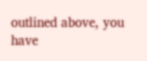outlined above, you have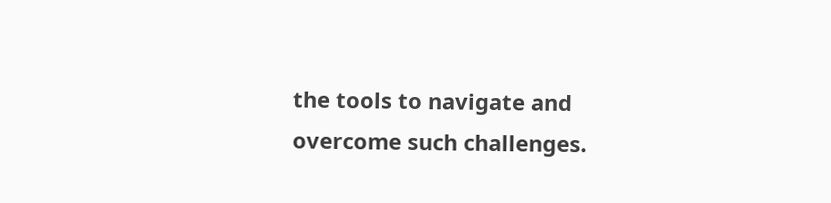the tools to navigate and overcome such challenges.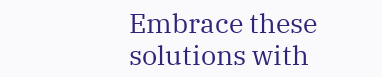Embrace these solutions with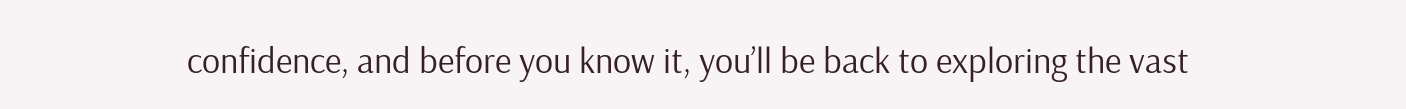confidence, and before you know it, you’ll be back to exploring the vast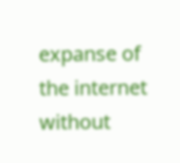expanse of the internet without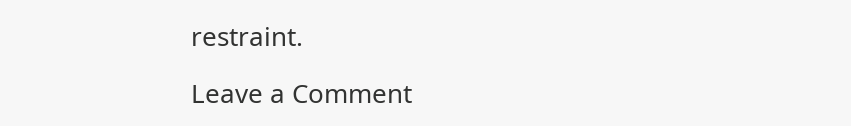restraint.

Leave a Comment